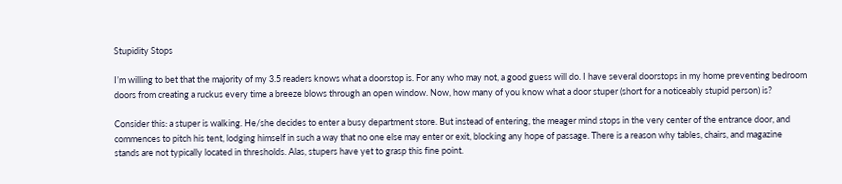Stupidity Stops

I’m willing to bet that the majority of my 3.5 readers knows what a doorstop is. For any who may not, a good guess will do. I have several doorstops in my home preventing bedroom doors from creating a ruckus every time a breeze blows through an open window. Now, how many of you know what a door stuper (short for a noticeably stupid person) is?

Consider this: a stuper is walking. He/she decides to enter a busy department store. But instead of entering, the meager mind stops in the very center of the entrance door, and commences to pitch his tent, lodging himself in such a way that no one else may enter or exit, blocking any hope of passage. There is a reason why tables, chairs, and magazine stands are not typically located in thresholds. Alas, stupers have yet to grasp this fine point.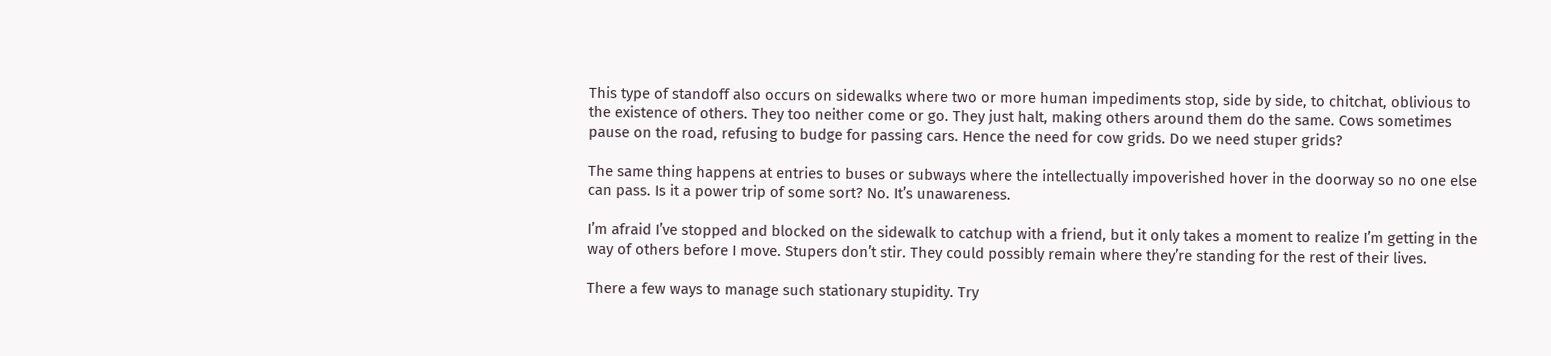This type of standoff also occurs on sidewalks where two or more human impediments stop, side by side, to chitchat, oblivious to the existence of others. They too neither come or go. They just halt, making others around them do the same. Cows sometimes pause on the road, refusing to budge for passing cars. Hence the need for cow grids. Do we need stuper grids?

The same thing happens at entries to buses or subways where the intellectually impoverished hover in the doorway so no one else can pass. Is it a power trip of some sort? No. It’s unawareness.

I’m afraid I’ve stopped and blocked on the sidewalk to catchup with a friend, but it only takes a moment to realize I’m getting in the way of others before I move. Stupers don’t stir. They could possibly remain where they’re standing for the rest of their lives.

There a few ways to manage such stationary stupidity. Try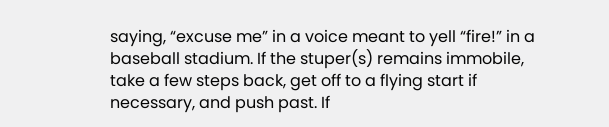saying, “excuse me” in a voice meant to yell “fire!” in a baseball stadium. If the stuper(s) remains immobile, take a few steps back, get off to a flying start if necessary, and push past. If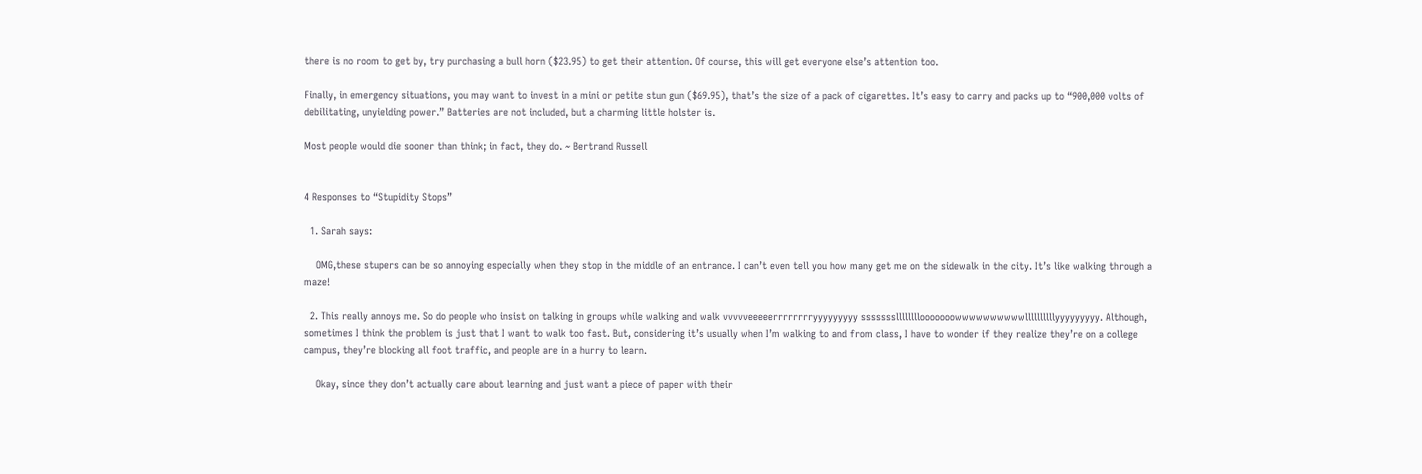there is no room to get by, try purchasing a bull horn ($23.95) to get their attention. Of course, this will get everyone else’s attention too.

Finally, in emergency situations, you may want to invest in a mini or petite stun gun ($69.95), that’s the size of a pack of cigarettes. It’s easy to carry and packs up to “900,000 volts of debilitating, unyielding power.” Batteries are not included, but a charming little holster is.

Most people would die sooner than think; in fact, they do. ~ Bertrand Russell


4 Responses to “Stupidity Stops”

  1. Sarah says:

    OMG,these stupers can be so annoying especially when they stop in the middle of an entrance. I can’t even tell you how many get me on the sidewalk in the city. It’s like walking through a maze!

  2. This really annoys me. So do people who insist on talking in groups while walking and walk vvvvveeeeerrrrrrrryyyyyyyyy sssssssllllllllooooooowwwwwwwwwwllllllllllyyyyyyyyy. Although, sometimes I think the problem is just that I want to walk too fast. But, considering it’s usually when I’m walking to and from class, I have to wonder if they realize they’re on a college campus, they’re blocking all foot traffic, and people are in a hurry to learn.

    Okay, since they don’t actually care about learning and just want a piece of paper with their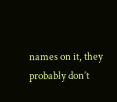names on it, they probably don’t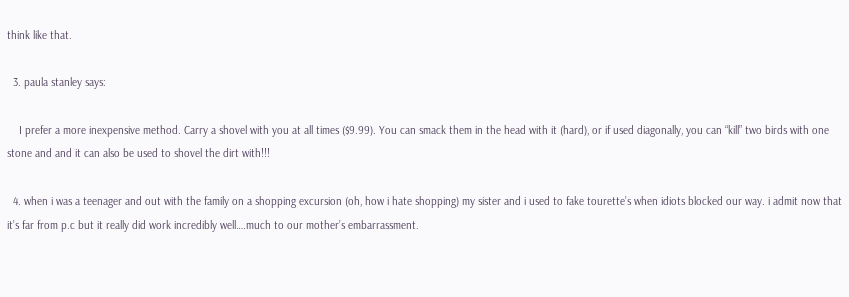think like that.

  3. paula stanley says:

    I prefer a more inexpensive method. Carry a shovel with you at all times ($9.99). You can smack them in the head with it (hard), or if used diagonally, you can “kill” two birds with one stone and and it can also be used to shovel the dirt with!!!

  4. when i was a teenager and out with the family on a shopping excursion (oh, how i hate shopping) my sister and i used to fake tourette’s when idiots blocked our way. i admit now that it’s far from p.c but it really did work incredibly well….much to our mother’s embarrassment.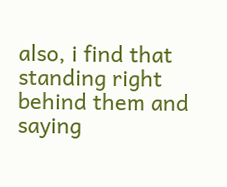also, i find that standing right behind them and saying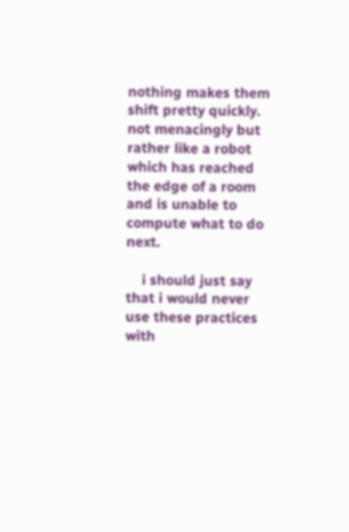nothing makes them shift pretty quickly. not menacingly but rather like a robot which has reached the edge of a room and is unable to compute what to do next.

    i should just say that i would never use these practices with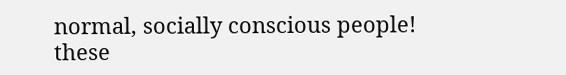normal, socially conscious people! these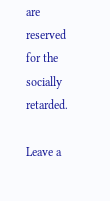are reserved for the socially retarded.

Leave a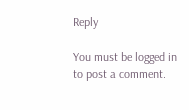Reply

You must be logged in to post a comment.